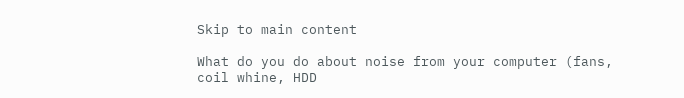Skip to main content

What do you do about noise from your computer (fans, coil whine, HDD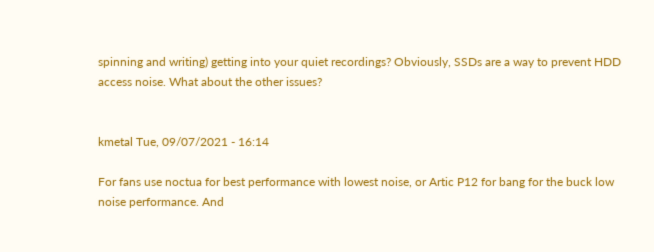spinning and writing) getting into your quiet recordings? Obviously, SSDs are a way to prevent HDD access noise. What about the other issues?


kmetal Tue, 09/07/2021 - 16:14

For fans use noctua for best performance with lowest noise, or Artic P12 for bang for the buck low noise performance. And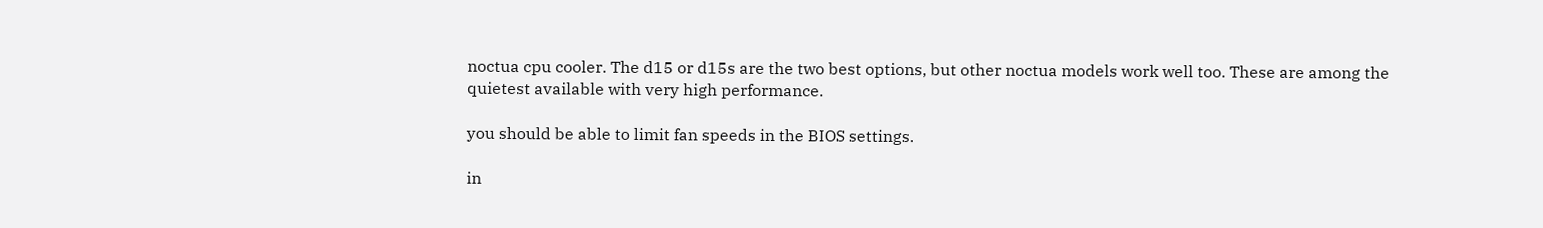noctua cpu cooler. The d15 or d15s are the two best options, but other noctua models work well too. These are among the quietest available with very high performance.

you should be able to limit fan speeds in the BIOS settings.

in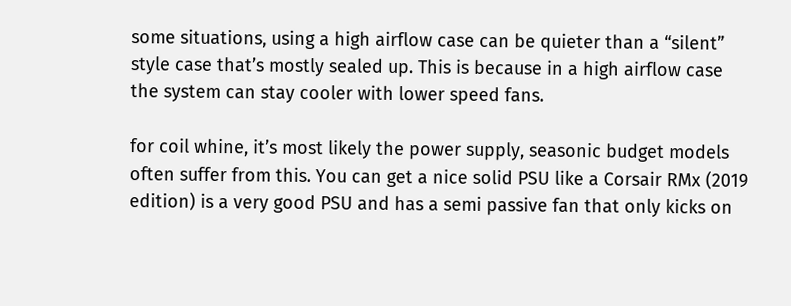some situations, using a high airflow case can be quieter than a “silent” style case that’s mostly sealed up. This is because in a high airflow case the system can stay cooler with lower speed fans.

for coil whine, it’s most likely the power supply, seasonic budget models often suffer from this. You can get a nice solid PSU like a Corsair RMx (2019 edition) is a very good PSU and has a semi passive fan that only kicks on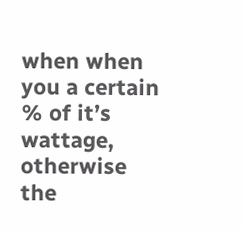when when you a certain % of it’s wattage, otherwise the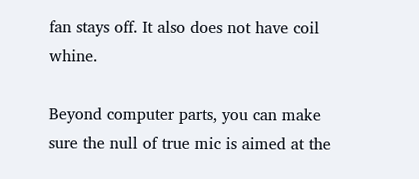fan stays off. It also does not have coil whine.

Beyond computer parts, you can make sure the null of true mic is aimed at the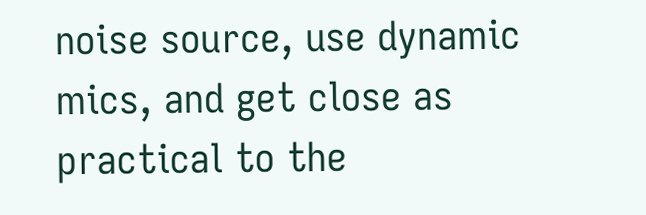noise source, use dynamic mics, and get close as practical to the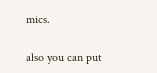mics.

also you can put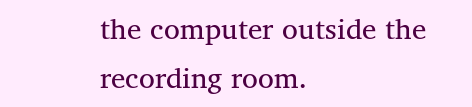the computer outside the recording room.